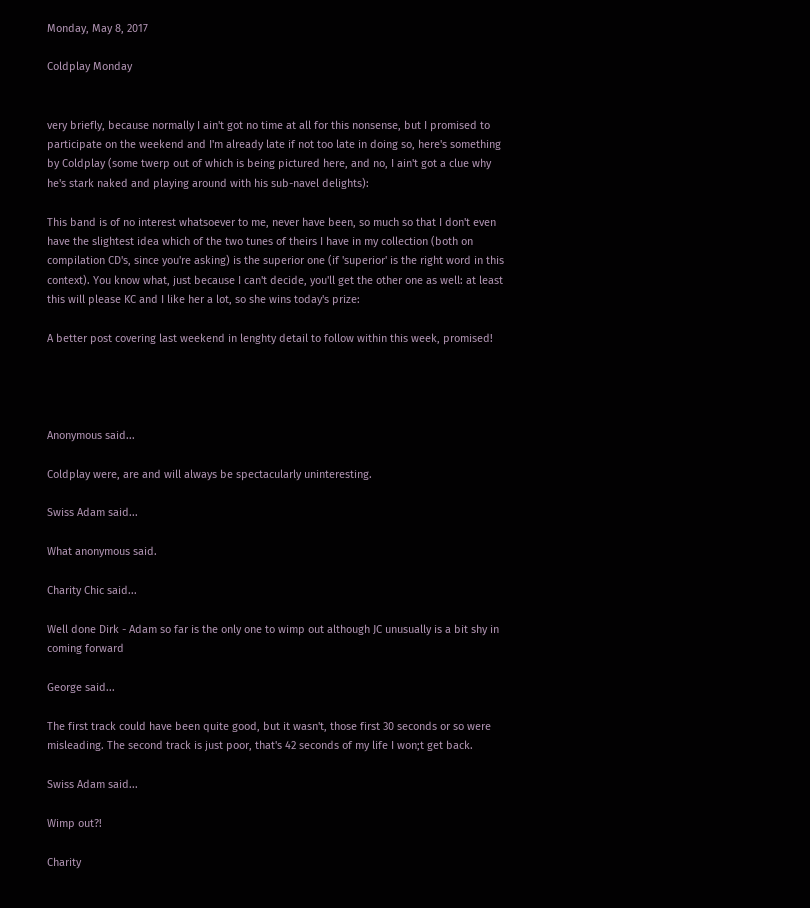Monday, May 8, 2017

Coldplay Monday


very briefly, because normally I ain't got no time at all for this nonsense, but I promised to participate on the weekend and I'm already late if not too late in doing so, here's something by Coldplay (some twerp out of which is being pictured here, and no, I ain't got a clue why he's stark naked and playing around with his sub-navel delights):

This band is of no interest whatsoever to me, never have been, so much so that I don't even have the slightest idea which of the two tunes of theirs I have in my collection (both on compilation CD's, since you're asking) is the superior one (if 'superior' is the right word in this context). You know what, just because I can't decide, you'll get the other one as well: at least this will please KC and I like her a lot, so she wins today's prize:

A better post covering last weekend in lenghty detail to follow within this week, promised!




Anonymous said...

Coldplay were, are and will always be spectacularly uninteresting.

Swiss Adam said...

What anonymous said.

Charity Chic said...

Well done Dirk - Adam so far is the only one to wimp out although JC unusually is a bit shy in coming forward

George said...

The first track could have been quite good, but it wasn't, those first 30 seconds or so were misleading. The second track is just poor, that's 42 seconds of my life I won;t get back.

Swiss Adam said...

Wimp out?!

Charity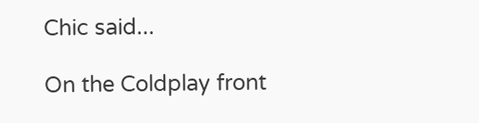Chic said...

On the Coldplay front